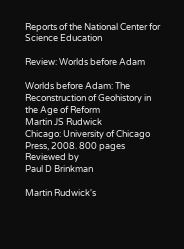Reports of the National Center for Science Education

Review: Worlds before Adam

Worlds before Adam: The Reconstruction of Geohistory in the Age of Reform
Martin JS Rudwick
Chicago: University of Chicago Press, 2008. 800 pages
Reviewed by
Paul D Brinkman

Martin Rudwick's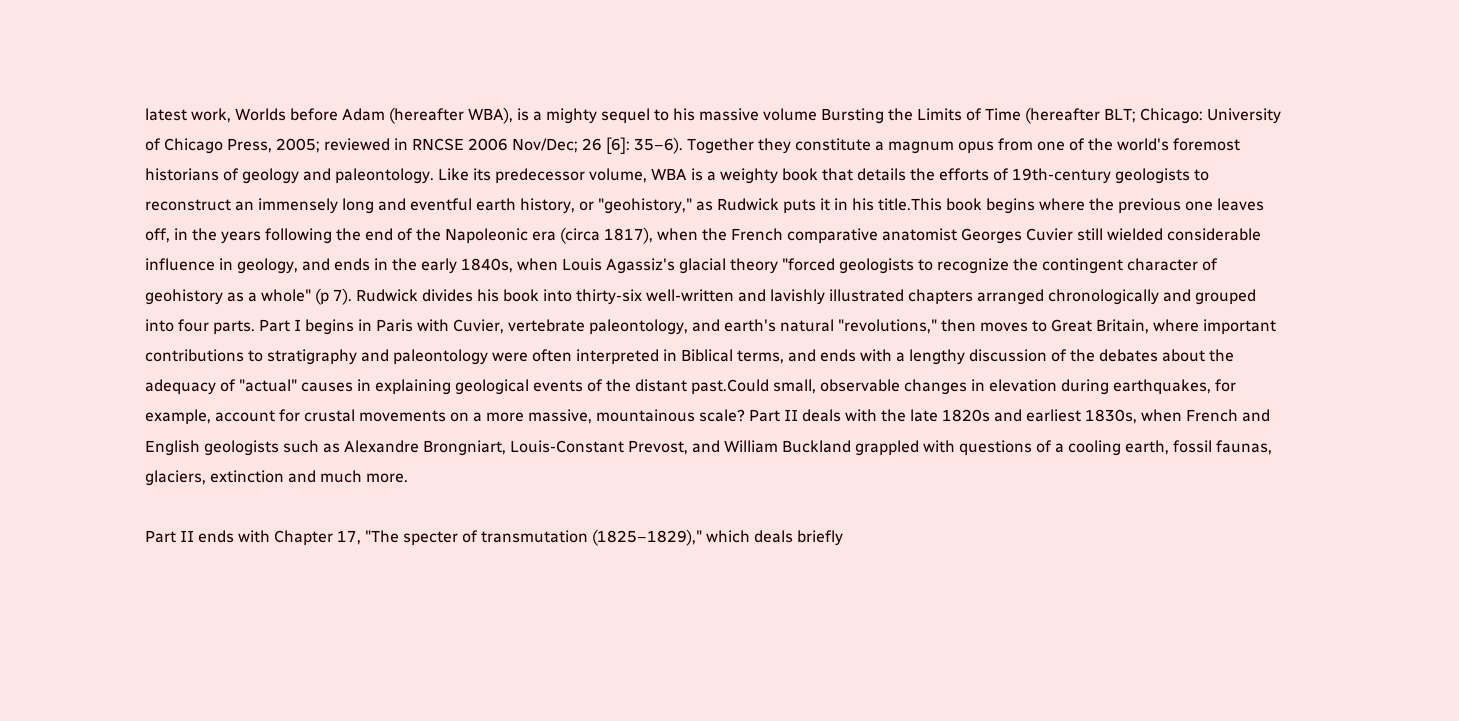latest work, Worlds before Adam (hereafter WBA), is a mighty sequel to his massive volume Bursting the Limits of Time (hereafter BLT; Chicago: University of Chicago Press, 2005; reviewed in RNCSE 2006 Nov/Dec; 26 [6]: 35–6). Together they constitute a magnum opus from one of the world's foremost historians of geology and paleontology. Like its predecessor volume, WBA is a weighty book that details the efforts of 19th-century geologists to reconstruct an immensely long and eventful earth history, or "geohistory," as Rudwick puts it in his title.This book begins where the previous one leaves off, in the years following the end of the Napoleonic era (circa 1817), when the French comparative anatomist Georges Cuvier still wielded considerable influence in geology, and ends in the early 1840s, when Louis Agassiz's glacial theory "forced geologists to recognize the contingent character of geohistory as a whole" (p 7). Rudwick divides his book into thirty-six well-written and lavishly illustrated chapters arranged chronologically and grouped into four parts. Part I begins in Paris with Cuvier, vertebrate paleontology, and earth's natural "revolutions," then moves to Great Britain, where important contributions to stratigraphy and paleontology were often interpreted in Biblical terms, and ends with a lengthy discussion of the debates about the adequacy of "actual" causes in explaining geological events of the distant past.Could small, observable changes in elevation during earthquakes, for example, account for crustal movements on a more massive, mountainous scale? Part II deals with the late 1820s and earliest 1830s, when French and English geologists such as Alexandre Brongniart, Louis-Constant Prevost, and William Buckland grappled with questions of a cooling earth, fossil faunas, glaciers, extinction and much more.

Part II ends with Chapter 17, "The specter of transmutation (1825–1829)," which deals briefly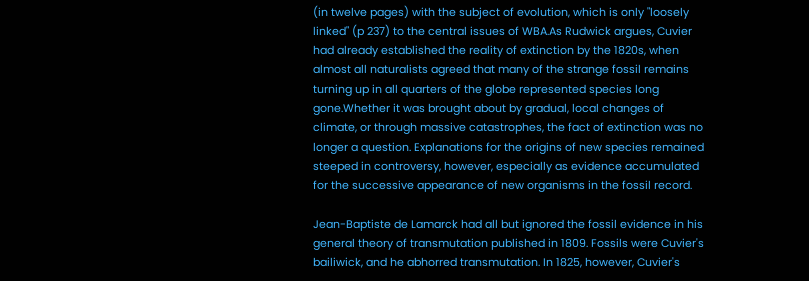(in twelve pages) with the subject of evolution, which is only "loosely linked" (p 237) to the central issues of WBA.As Rudwick argues, Cuvier had already established the reality of extinction by the 1820s, when almost all naturalists agreed that many of the strange fossil remains turning up in all quarters of the globe represented species long gone.Whether it was brought about by gradual, local changes of climate, or through massive catastrophes, the fact of extinction was no longer a question. Explanations for the origins of new species remained steeped in controversy, however, especially as evidence accumulated for the successive appearance of new organisms in the fossil record.

Jean-Baptiste de Lamarck had all but ignored the fossil evidence in his general theory of transmutation published in 1809. Fossils were Cuvier's bailiwick, and he abhorred transmutation. In 1825, however, Cuvier's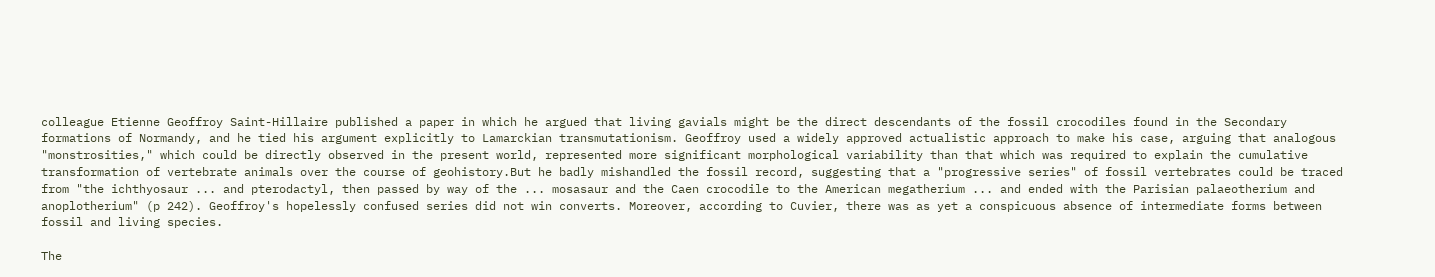colleague Etienne Geoffroy Saint-Hillaire published a paper in which he argued that living gavials might be the direct descendants of the fossil crocodiles found in the Secondary formations of Normandy, and he tied his argument explicitly to Lamarckian transmutationism. Geoffroy used a widely approved actualistic approach to make his case, arguing that analogous "monstrosities," which could be directly observed in the present world, represented more significant morphological variability than that which was required to explain the cumulative transformation of vertebrate animals over the course of geohistory.But he badly mishandled the fossil record, suggesting that a "progressive series" of fossil vertebrates could be traced from "the ichthyosaur ... and pterodactyl, then passed by way of the ... mosasaur and the Caen crocodile to the American megatherium ... and ended with the Parisian palaeotherium and anoplotherium" (p 242). Geoffroy's hopelessly confused series did not win converts. Moreover, according to Cuvier, there was as yet a conspicuous absence of intermediate forms between fossil and living species.

The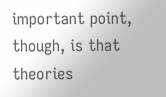important point, though, is that theories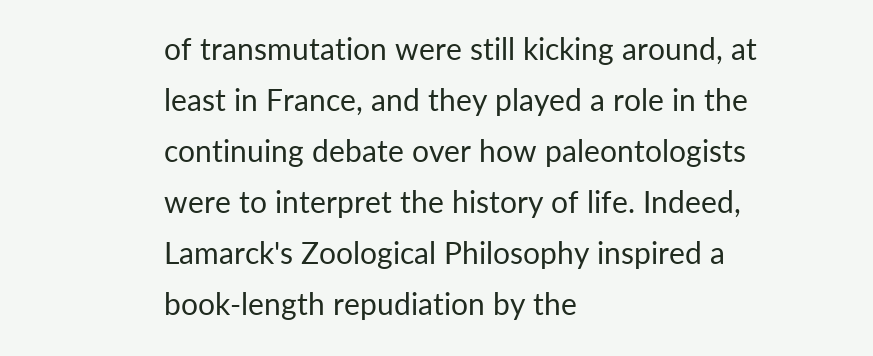of transmutation were still kicking around, at least in France, and they played a role in the continuing debate over how paleontologists were to interpret the history of life. Indeed, Lamarck's Zoological Philosophy inspired a book-length repudiation by the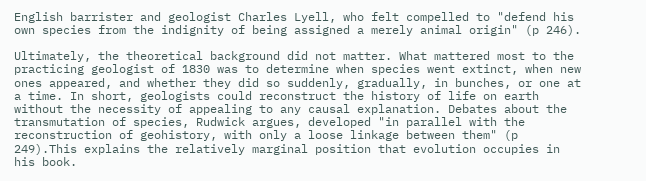English barrister and geologist Charles Lyell, who felt compelled to "defend his own species from the indignity of being assigned a merely animal origin" (p 246).

Ultimately, the theoretical background did not matter. What mattered most to the practicing geologist of 1830 was to determine when species went extinct, when new ones appeared, and whether they did so suddenly, gradually, in bunches, or one at a time. In short, geologists could reconstruct the history of life on earth without the necessity of appealing to any causal explanation. Debates about the transmutation of species, Rudwick argues, developed "in parallel with the reconstruction of geohistory, with only a loose linkage between them" (p 249).This explains the relatively marginal position that evolution occupies in his book.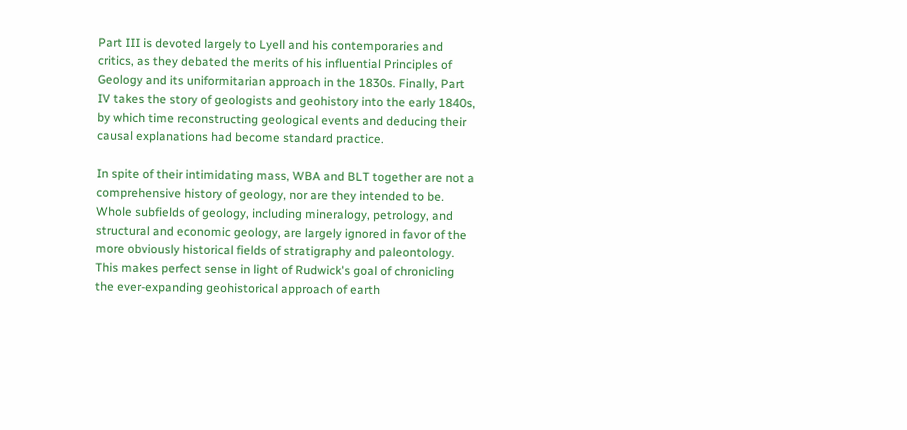Part III is devoted largely to Lyell and his contemporaries and critics, as they debated the merits of his influential Principles of Geology and its uniformitarian approach in the 1830s. Finally, Part IV takes the story of geologists and geohistory into the early 1840s, by which time reconstructing geological events and deducing their causal explanations had become standard practice.

In spite of their intimidating mass, WBA and BLT together are not a comprehensive history of geology, nor are they intended to be. Whole subfields of geology, including mineralogy, petrology, and structural and economic geology, are largely ignored in favor of the more obviously historical fields of stratigraphy and paleontology. This makes perfect sense in light of Rudwick's goal of chronicling the ever-expanding geohistorical approach of earth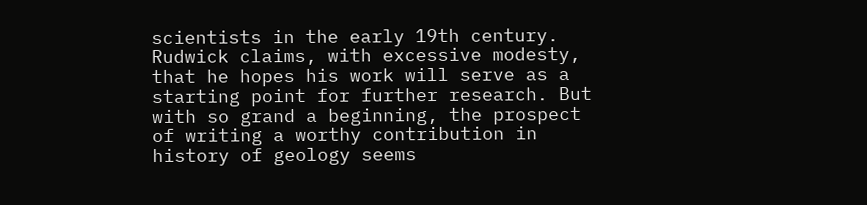scientists in the early 19th century. Rudwick claims, with excessive modesty, that he hopes his work will serve as a starting point for further research. But with so grand a beginning, the prospect of writing a worthy contribution in history of geology seems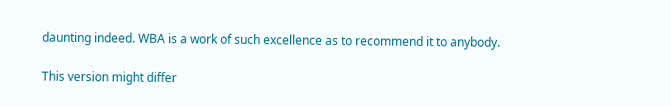daunting indeed. WBA is a work of such excellence as to recommend it to anybody.

This version might differ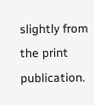slightly from the print publication.